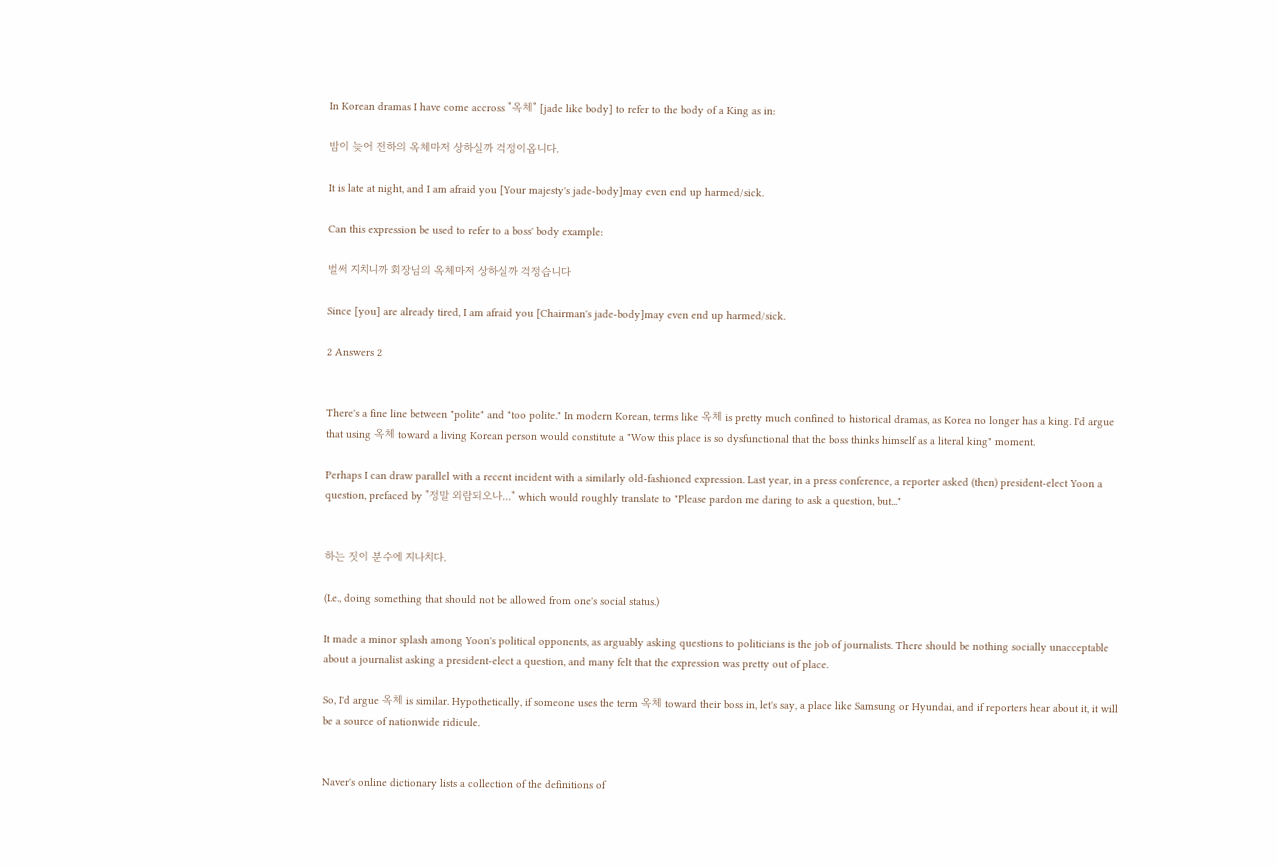In Korean dramas I have come accross "옥체" [jade like body] to refer to the body of a King as in:

밤이 늦어 전하의 옥체마저 상하실까 걱정이옵니다.

It is late at night, and I am afraid you [Your majesty's jade-body]may even end up harmed/sick.

Can this expression be used to refer to a boss' body example:

벌써 지치니까 회장님의 옥체마저 상하실까 걱정습니다

Since [you] are already tired, I am afraid you [Chairman's jade-body]may even end up harmed/sick.

2 Answers 2


There's a fine line between "polite" and "too polite." In modern Korean, terms like 옥체 is pretty much confined to historical dramas, as Korea no longer has a king. I'd argue that using 옥체 toward a living Korean person would constitute a "Wow this place is so dysfunctional that the boss thinks himself as a literal king" moment.

Perhaps I can draw parallel with a recent incident with a similarly old-fashioned expression. Last year, in a press conference, a reporter asked (then) president-elect Yoon a question, prefaced by "정말 외람되오나..." which would roughly translate to "Please pardon me daring to ask a question, but..."


하는 짓이 분수에 지나치다.

(I.e., doing something that should not be allowed from one's social status.)

It made a minor splash among Yoon's political opponents, as arguably asking questions to politicians is the job of journalists. There should be nothing socially unacceptable about a journalist asking a president-elect a question, and many felt that the expression was pretty out of place.

So, I'd argue 옥체 is similar. Hypothetically, if someone uses the term 옥체 toward their boss in, let's say, a place like Samsung or Hyundai, and if reporters hear about it, it will be a source of nationwide ridicule.


Naver's online dictionary lists a collection of the definitions of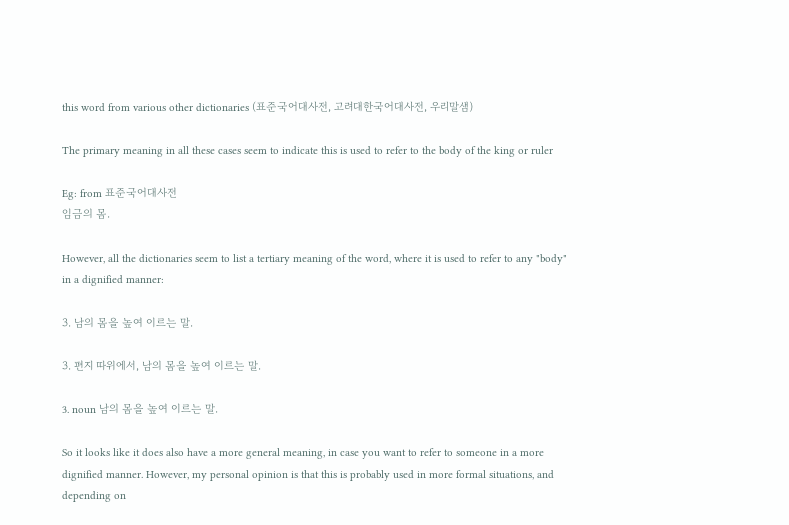this word from various other dictionaries (표준국어대사전, 고려대한국어대사전, 우리말샘)

The primary meaning in all these cases seem to indicate this is used to refer to the body of the king or ruler

Eg: from 표준국어대사전
임금의 몸.

However, all the dictionaries seem to list a tertiary meaning of the word, where it is used to refer to any "body" in a dignified manner:

3. 남의 몸을 높여 이르는 말.

3. 편지 따위에서, 남의 몸을 높여 이르는 말.

3. noun 남의 몸을 높여 이르는 말.

So it looks like it does also have a more general meaning, in case you want to refer to someone in a more dignified manner. However, my personal opinion is that this is probably used in more formal situations, and depending on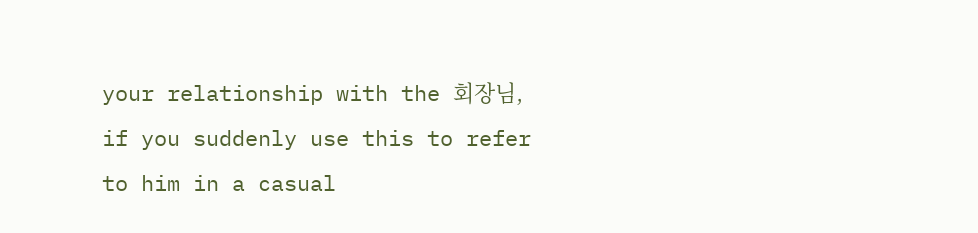your relationship with the 회장님, if you suddenly use this to refer to him in a casual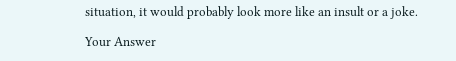situation, it would probably look more like an insult or a joke.

Your Answer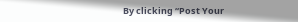By clicking “Post Your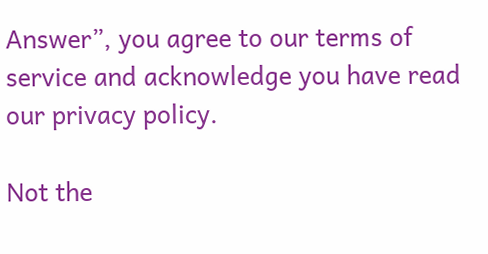Answer”, you agree to our terms of service and acknowledge you have read our privacy policy.

Not the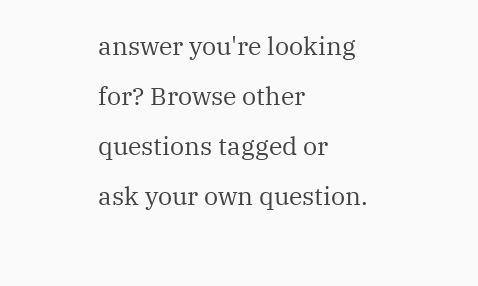answer you're looking for? Browse other questions tagged or ask your own question.